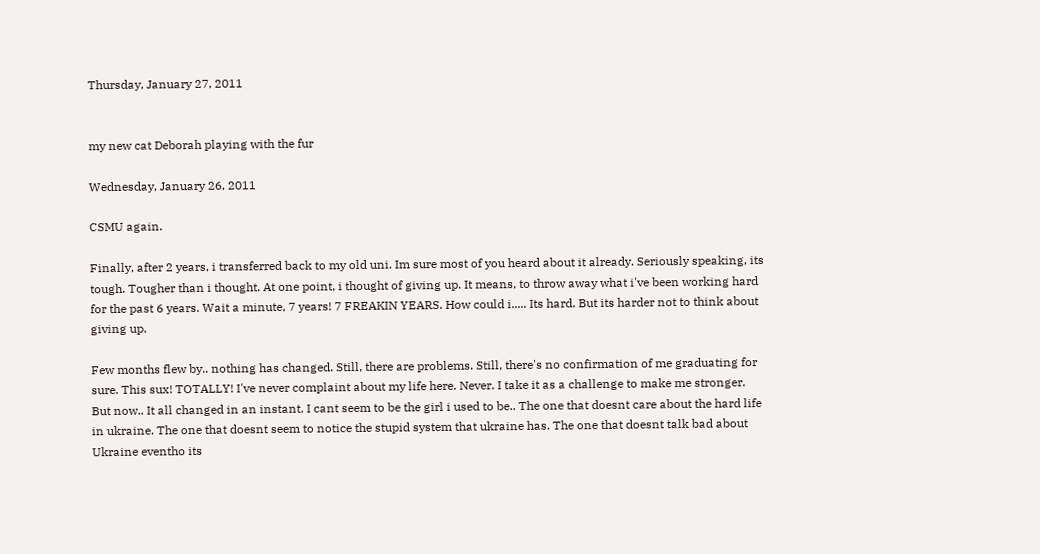Thursday, January 27, 2011


my new cat Deborah playing with the fur

Wednesday, January 26, 2011

CSMU again.

Finally, after 2 years, i transferred back to my old uni. Im sure most of you heard about it already. Seriously speaking, its tough. Tougher than i thought. At one point, i thought of giving up. It means, to throw away what i've been working hard for the past 6 years. Wait a minute, 7 years! 7 FREAKIN YEARS. How could i..... Its hard. But its harder not to think about giving up.

Few months flew by.. nothing has changed. Still, there are problems. Still, there's no confirmation of me graduating for sure. This sux! TOTALLY! I've never complaint about my life here. Never. I take it as a challenge to make me stronger. But now.. It all changed in an instant. I cant seem to be the girl i used to be.. The one that doesnt care about the hard life in ukraine. The one that doesnt seem to notice the stupid system that ukraine has. The one that doesnt talk bad about Ukraine eventho its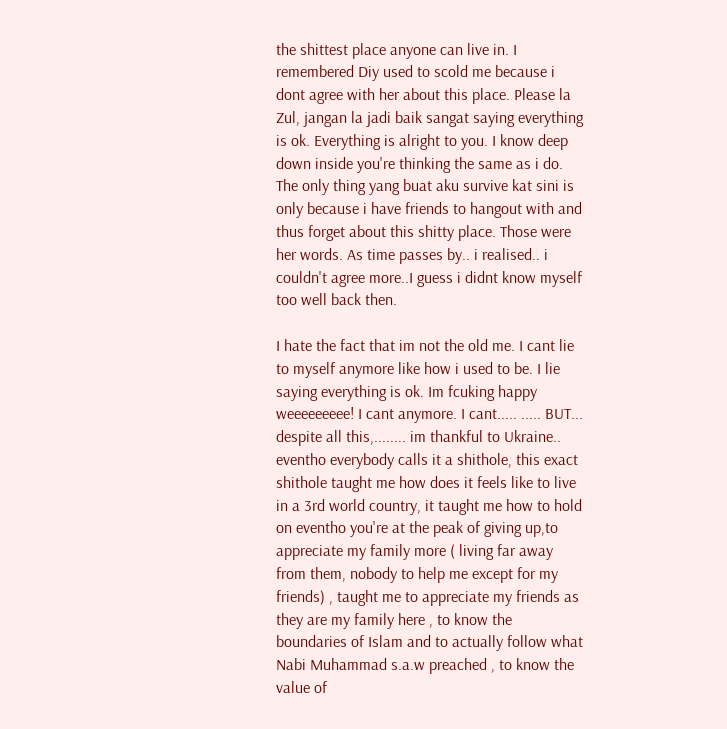the shittest place anyone can live in. I remembered Diy used to scold me because i dont agree with her about this place. Please la Zul, jangan la jadi baik sangat saying everything is ok. Everything is alright to you. I know deep down inside you're thinking the same as i do. The only thing yang buat aku survive kat sini is only because i have friends to hangout with and thus forget about this shitty place. Those were her words. As time passes by.. i realised.. i couldn't agree more..I guess i didnt know myself too well back then.

I hate the fact that im not the old me. I cant lie to myself anymore like how i used to be. I lie saying everything is ok. Im fcuking happy weeeeeeeee! I cant anymore. I cant..... ..... BUT... despite all this,........ im thankful to Ukraine.. eventho everybody calls it a shithole, this exact shithole taught me how does it feels like to live in a 3rd world country, it taught me how to hold on eventho you're at the peak of giving up,to appreciate my family more ( living far away from them, nobody to help me except for my friends) , taught me to appreciate my friends as they are my family here , to know the boundaries of Islam and to actually follow what Nabi Muhammad s.a.w preached , to know the value of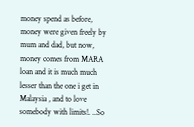money spend as before, money were given freely by mum and dad, but now, money comes from MARA loan and it is much much lesser than the one i get in Malaysia , and to love somebody with limits!. ..So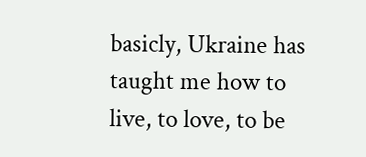basicly, Ukraine has taught me how to live, to love, to be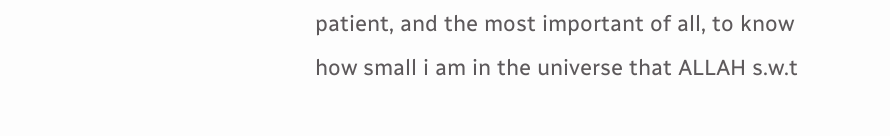patient, and the most important of all, to know how small i am in the universe that ALLAH s.w.t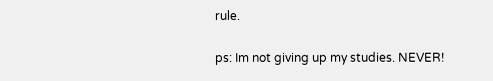rule.

ps: Im not giving up my studies. NEVER!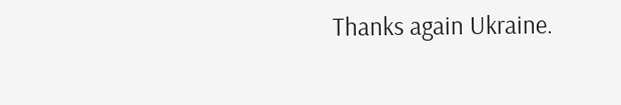Thanks again Ukraine.